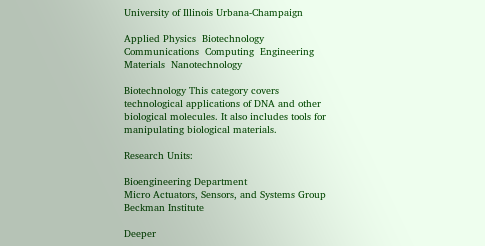University of Illinois Urbana-Champaign

Applied Physics  Biotechnology  Communications  Computing  Engineering  Materials  Nanotechnology

Biotechnology This category covers technological applications of DNA and other biological molecules. It also includes tools for manipulating biological materials.

Research Units:

Bioengineering Department
Micro Actuators, Sensors, and Systems Group
Beckman Institute

Deeper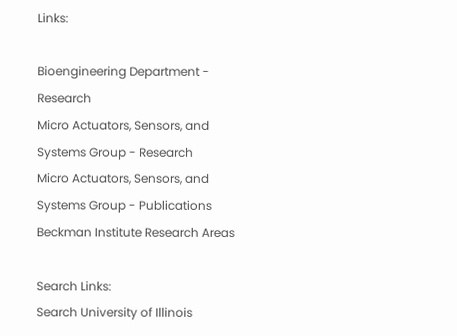Links:

Bioengineering Department - Research
Micro Actuators, Sensors, and Systems Group - Research
Micro Actuators, Sensors, and Systems Group - Publications
Beckman Institute Research Areas

Search Links:
Search University of Illinois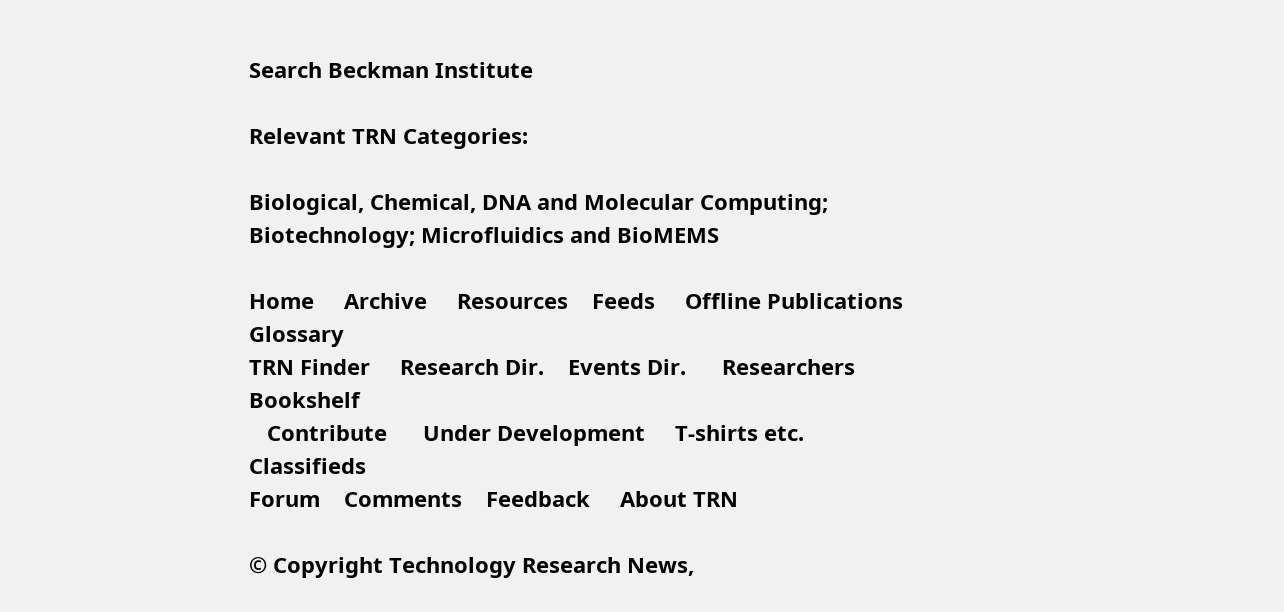Search Beckman Institute

Relevant TRN Categories:

Biological, Chemical, DNA and Molecular Computing; Biotechnology; Microfluidics and BioMEMS

Home     Archive     Resources    Feeds     Offline Publications     Glossary
TRN Finder     Research Dir.    Events Dir.      Researchers     Bookshelf
   Contribute      Under Development     T-shirts etc.     Classifieds
Forum    Comments    Feedback     About TRN

© Copyright Technology Research News,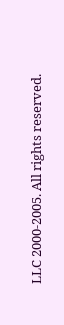LLC 2000-2005. All rights reserved.